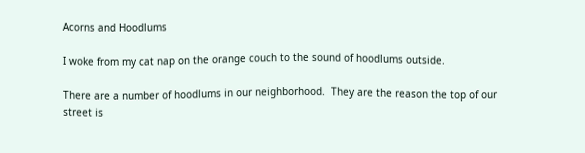Acorns and Hoodlums

I woke from my cat nap on the orange couch to the sound of hoodlums outside.

There are a number of hoodlums in our neighborhood.  They are the reason the top of our street is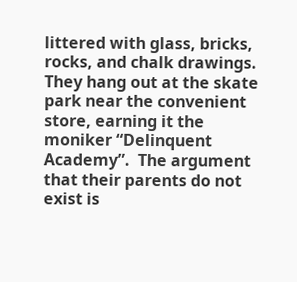littered with glass, bricks, rocks, and chalk drawings.  They hang out at the skate park near the convenient store, earning it the moniker “Delinquent Academy”.  The argument that their parents do not exist is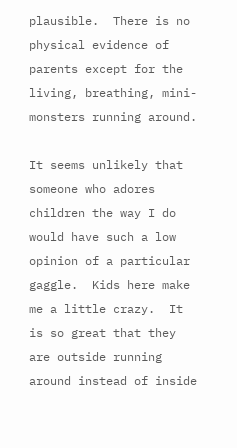plausible.  There is no physical evidence of parents except for the living, breathing, mini-monsters running around.

It seems unlikely that someone who adores children the way I do would have such a low opinion of a particular gaggle.  Kids here make me a little crazy.  It is so great that they are outside running around instead of inside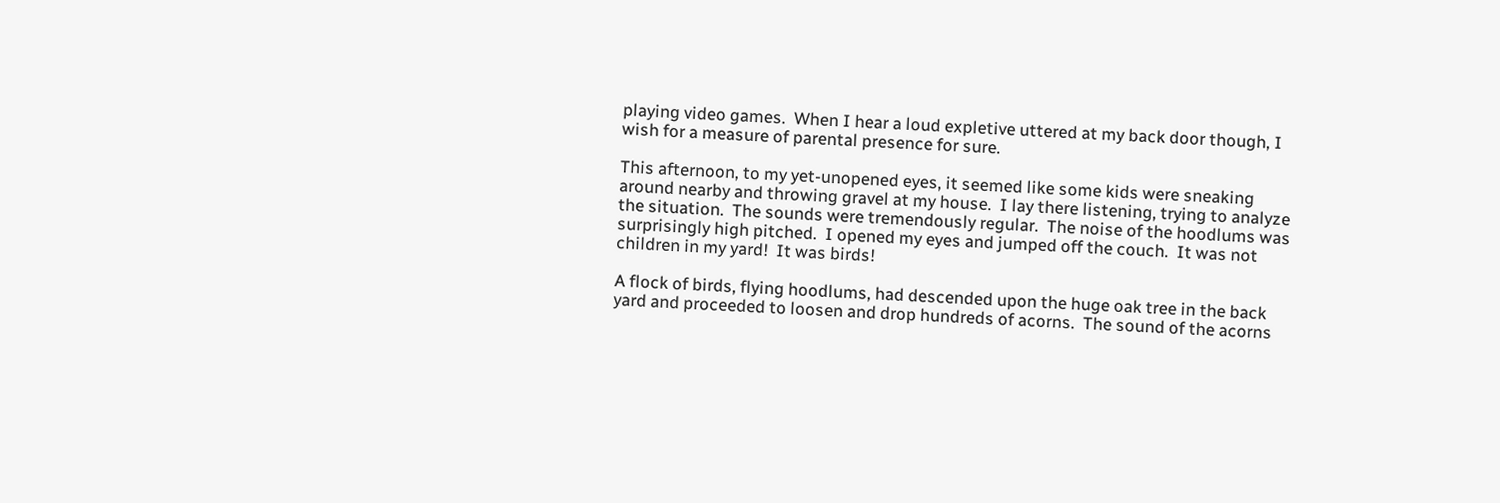playing video games.  When I hear a loud expletive uttered at my back door though, I wish for a measure of parental presence for sure.

This afternoon, to my yet-unopened eyes, it seemed like some kids were sneaking around nearby and throwing gravel at my house.  I lay there listening, trying to analyze the situation.  The sounds were tremendously regular.  The noise of the hoodlums was surprisingly high pitched.  I opened my eyes and jumped off the couch.  It was not children in my yard!  It was birds!

A flock of birds, flying hoodlums, had descended upon the huge oak tree in the back yard and proceeded to loosen and drop hundreds of acorns.  The sound of the acorns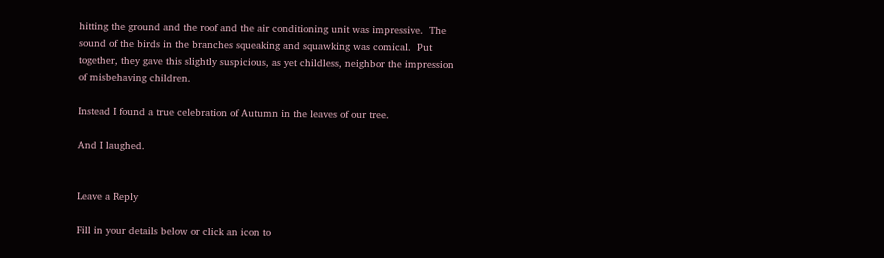hitting the ground and the roof and the air conditioning unit was impressive.  The sound of the birds in the branches squeaking and squawking was comical.  Put together, they gave this slightly suspicious, as yet childless, neighbor the impression of misbehaving children.

Instead I found a true celebration of Autumn in the leaves of our tree.

And I laughed.


Leave a Reply

Fill in your details below or click an icon to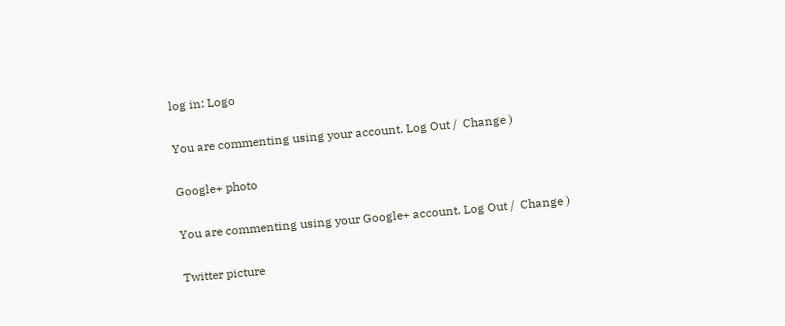log in: Logo

You are commenting using your account. Log Out /  Change )

Google+ photo

You are commenting using your Google+ account. Log Out /  Change )

Twitter picture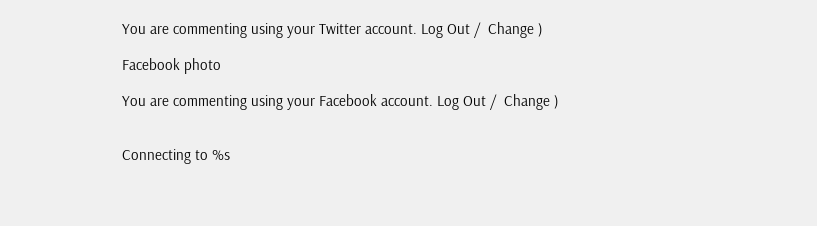You are commenting using your Twitter account. Log Out /  Change )

Facebook photo

You are commenting using your Facebook account. Log Out /  Change )


Connecting to %s